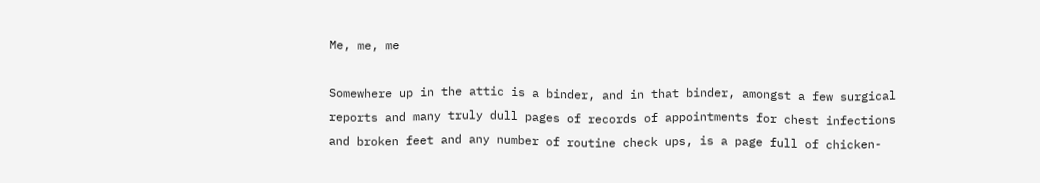Me, me, me

Somewhere up in the attic is a binder, and in that binder, amongst a few surgical reports and many truly dull pages of records of appointments for chest infections and broken feet and any number of routine check ups, is a page full of chicken-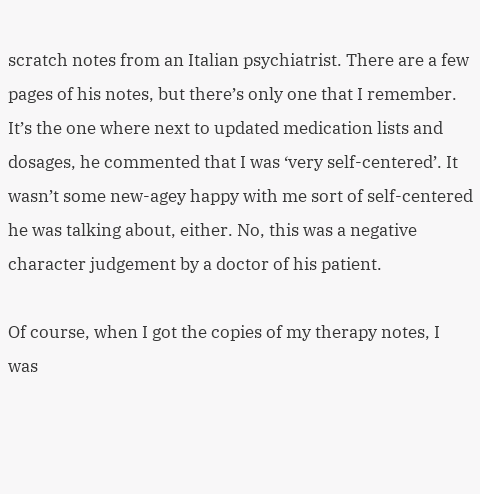scratch notes from an Italian psychiatrist. There are a few pages of his notes, but there’s only one that I remember. It’s the one where next to updated medication lists and dosages, he commented that I was ‘very self-centered’. It wasn’t some new-agey happy with me sort of self-centered he was talking about, either. No, this was a negative character judgement by a doctor of his patient.

Of course, when I got the copies of my therapy notes, I was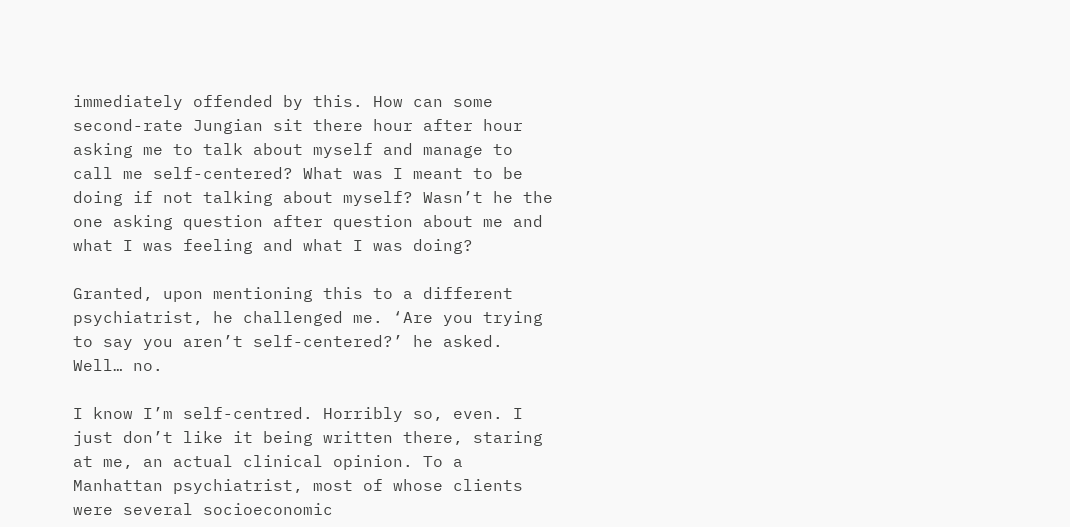immediately offended by this. How can some second-rate Jungian sit there hour after hour asking me to talk about myself and manage to call me self-centered? What was I meant to be doing if not talking about myself? Wasn’t he the one asking question after question about me and what I was feeling and what I was doing?

Granted, upon mentioning this to a different psychiatrist, he challenged me. ‘Are you trying to say you aren’t self-centered?’ he asked. Well… no.

I know I’m self-centred. Horribly so, even. I just don’t like it being written there, staring at me, an actual clinical opinion. To a Manhattan psychiatrist, most of whose clients were several socioeconomic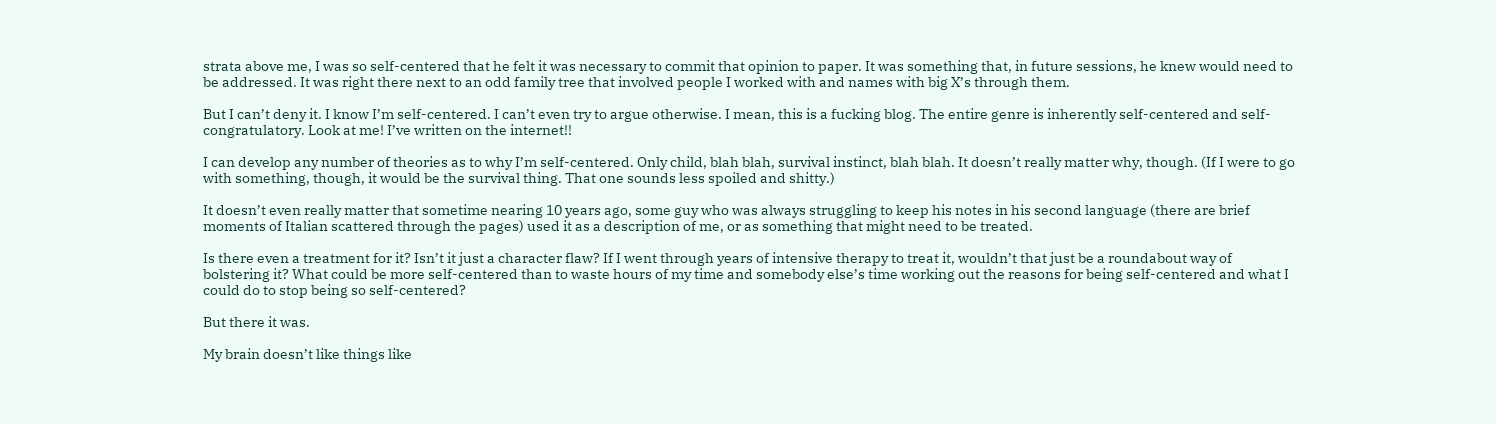strata above me, I was so self-centered that he felt it was necessary to commit that opinion to paper. It was something that, in future sessions, he knew would need to be addressed. It was right there next to an odd family tree that involved people I worked with and names with big X’s through them.

But I can’t deny it. I know I’m self-centered. I can’t even try to argue otherwise. I mean, this is a fucking blog. The entire genre is inherently self-centered and self-congratulatory. Look at me! I’ve written on the internet!!

I can develop any number of theories as to why I’m self-centered. Only child, blah blah, survival instinct, blah blah. It doesn’t really matter why, though. (If I were to go with something, though, it would be the survival thing. That one sounds less spoiled and shitty.)

It doesn’t even really matter that sometime nearing 10 years ago, some guy who was always struggling to keep his notes in his second language (there are brief moments of Italian scattered through the pages) used it as a description of me, or as something that might need to be treated.

Is there even a treatment for it? Isn’t it just a character flaw? If I went through years of intensive therapy to treat it, wouldn’t that just be a roundabout way of bolstering it? What could be more self-centered than to waste hours of my time and somebody else’s time working out the reasons for being self-centered and what I could do to stop being so self-centered?

But there it was.

My brain doesn’t like things like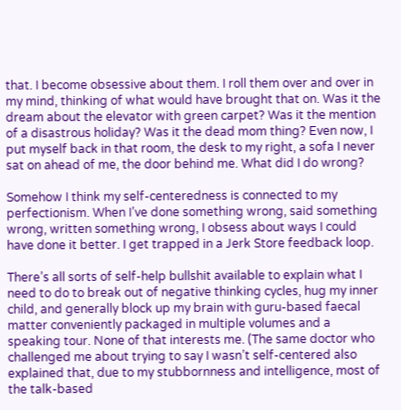that. I become obsessive about them. I roll them over and over in my mind, thinking of what would have brought that on. Was it the dream about the elevator with green carpet? Was it the mention of a disastrous holiday? Was it the dead mom thing? Even now, I put myself back in that room, the desk to my right, a sofa I never sat on ahead of me, the door behind me. What did I do wrong?

Somehow I think my self-centeredness is connected to my perfectionism. When I’ve done something wrong, said something wrong, written something wrong, I obsess about ways I could have done it better. I get trapped in a Jerk Store feedback loop.

There’s all sorts of self-help bullshit available to explain what I need to do to break out of negative thinking cycles, hug my inner child, and generally block up my brain with guru-based faecal matter conveniently packaged in multiple volumes and a speaking tour. None of that interests me. (The same doctor who challenged me about trying to say I wasn’t self-centered also explained that, due to my stubbornness and intelligence, most of the talk-based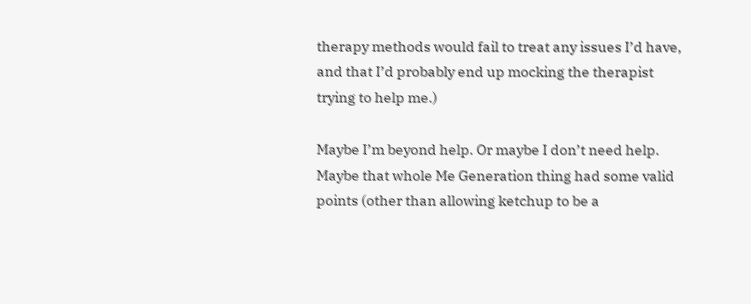therapy methods would fail to treat any issues I’d have, and that I’d probably end up mocking the therapist trying to help me.)

Maybe I’m beyond help. Or maybe I don’t need help. Maybe that whole Me Generation thing had some valid points (other than allowing ketchup to be a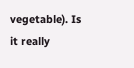vegetable). Is it really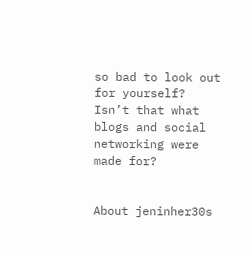so bad to look out for yourself? Isn’t that what blogs and social networking were made for?


About jeninher30s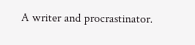A writer and procrastinator.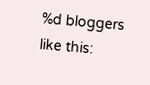%d bloggers like this: